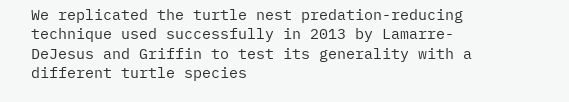We replicated the turtle nest predation-reducing technique used successfully in 2013 by Lamarre-DeJesus and Griffin to test its generality with a different turtle species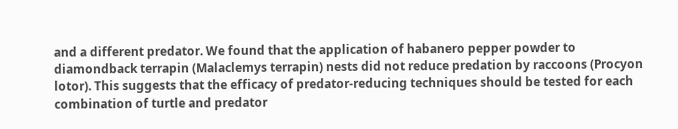and a different predator. We found that the application of habanero pepper powder to diamondback terrapin (Malaclemys terrapin) nests did not reduce predation by raccoons (Procyon lotor). This suggests that the efficacy of predator-reducing techniques should be tested for each combination of turtle and predator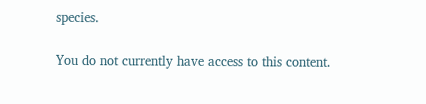species.

You do not currently have access to this content.